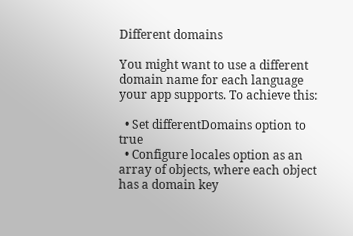Different domains

You might want to use a different domain name for each language your app supports. To achieve this:

  • Set differentDomains option to true
  • Configure locales option as an array of objects, where each object has a domain key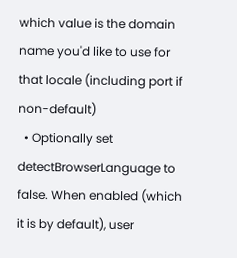which value is the domain name you'd like to use for that locale (including port if non-default)
  • Optionally set detectBrowserLanguage to false. When enabled (which it is by default), user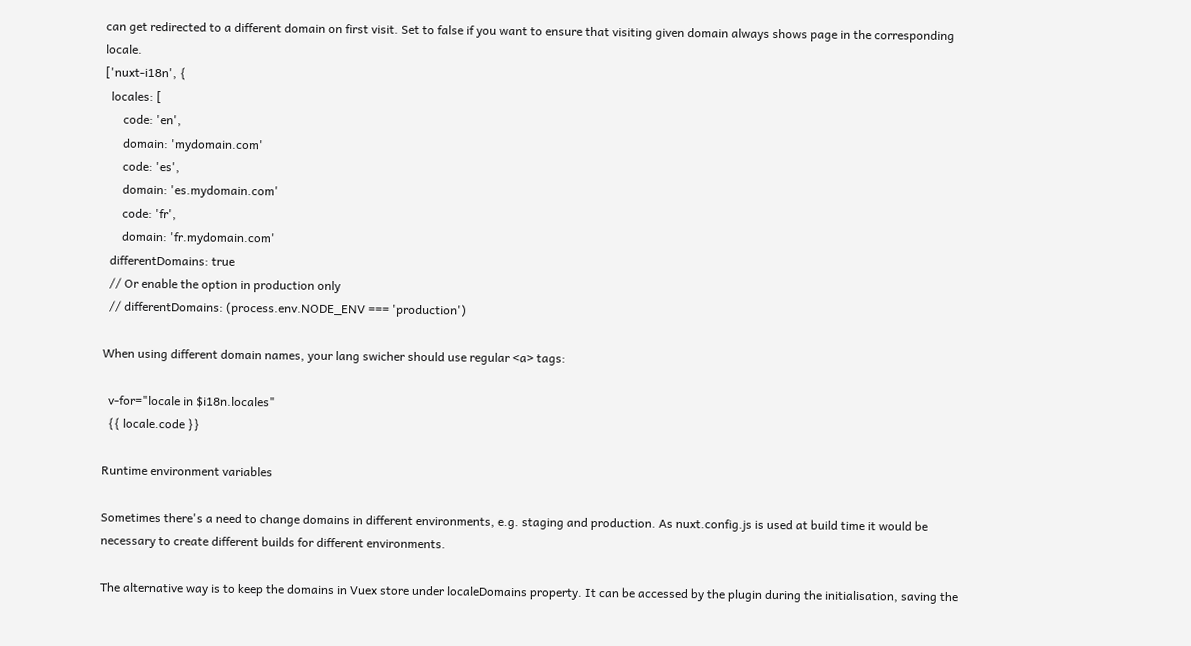can get redirected to a different domain on first visit. Set to false if you want to ensure that visiting given domain always shows page in the corresponding locale.
['nuxt-i18n', {
  locales: [
      code: 'en',
      domain: 'mydomain.com'
      code: 'es',
      domain: 'es.mydomain.com'
      code: 'fr',
      domain: 'fr.mydomain.com'
  differentDomains: true
  // Or enable the option in production only
  // differentDomains: (process.env.NODE_ENV === 'production')

When using different domain names, your lang swicher should use regular <a> tags:

  v-for="locale in $i18n.locales"
  {{ locale.code }}

Runtime environment variables

Sometimes there's a need to change domains in different environments, e.g. staging and production. As nuxt.config.js is used at build time it would be necessary to create different builds for different environments.

The alternative way is to keep the domains in Vuex store under localeDomains property. It can be accessed by the plugin during the initialisation, saving the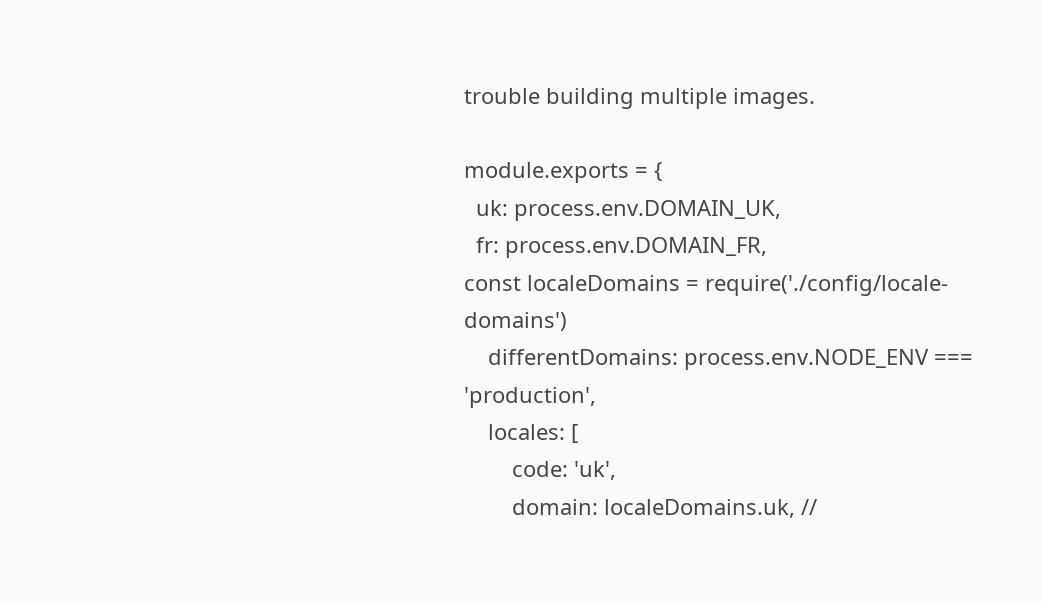trouble building multiple images.

module.exports = {
  uk: process.env.DOMAIN_UK,
  fr: process.env.DOMAIN_FR,
const localeDomains = require('./config/locale-domains')
    differentDomains: process.env.NODE_ENV === 'production',
    locales: [
        code: 'uk',
        domain: localeDomains.uk, //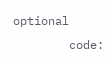optional
        code: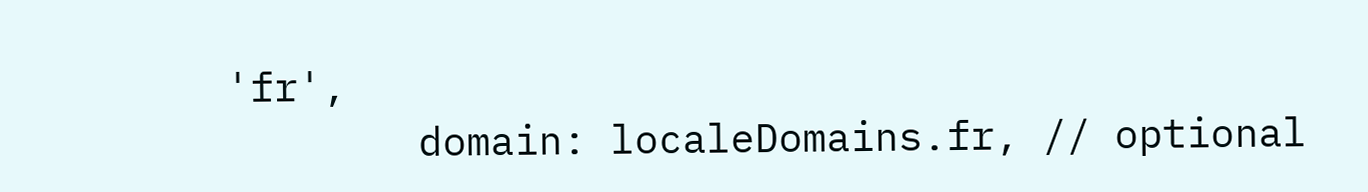'fr',
        domain: localeDomains.fr, // optional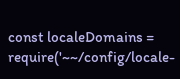const localeDomains = require('~~/config/locale-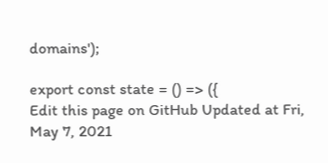domains');

export const state = () => ({
Edit this page on GitHub Updated at Fri, May 7, 2021